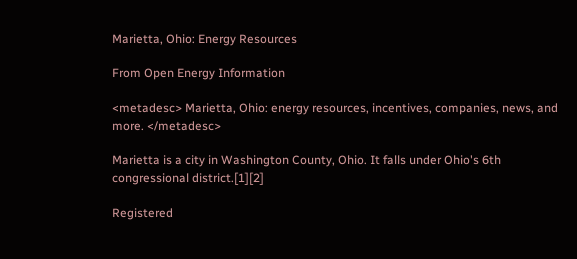Marietta, Ohio: Energy Resources

From Open Energy Information

<metadesc> Marietta, Ohio: energy resources, incentives, companies, news, and more. </metadesc>

Marietta is a city in Washington County, Ohio. It falls under Ohio's 6th congressional district.[1][2]

Registered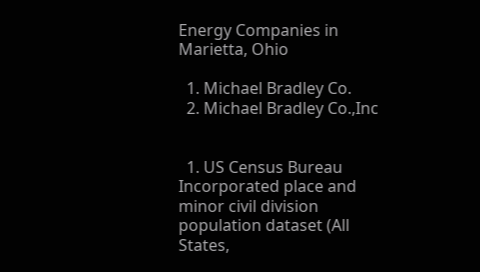Energy Companies in Marietta, Ohio

  1. Michael Bradley Co.
  2. Michael Bradley Co.,Inc


  1. US Census Bureau Incorporated place and minor civil division population dataset (All States,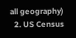all geography)
  2. US Census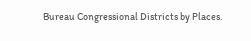Bureau Congressional Districts by Places.